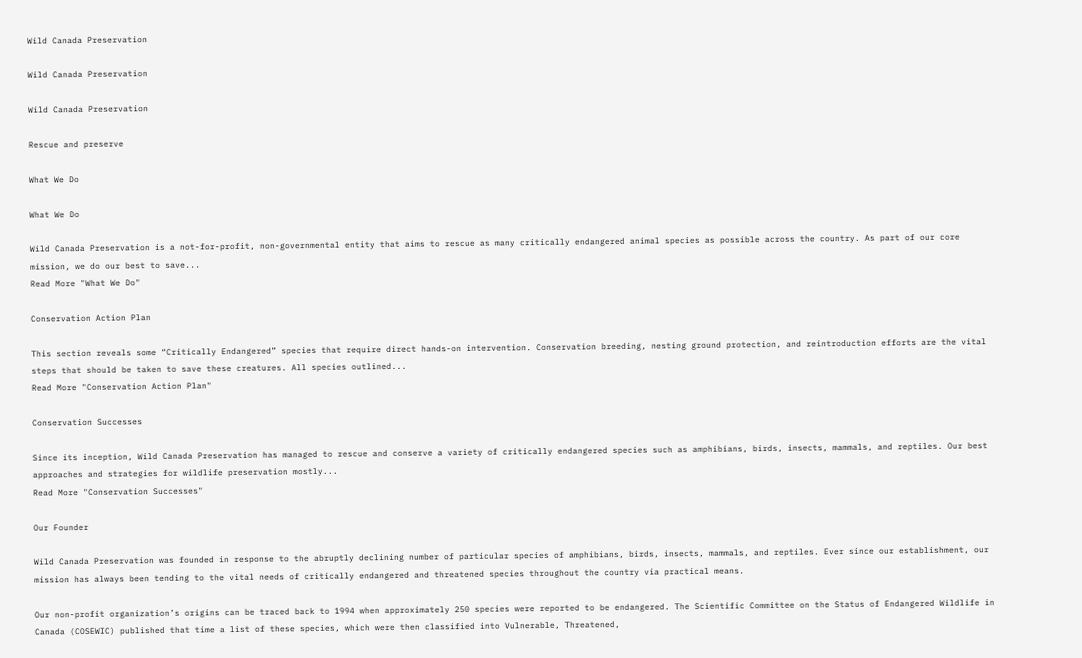Wild Canada Preservation

Wild Canada Preservation

Wild Canada Preservation

Rescue and preserve

What We Do

What We Do

Wild Canada Preservation is a not-for-profit, non-governmental entity that aims to rescue as many critically endangered animal species as possible across the country. As part of our core mission, we do our best to save...
Read More "What We Do"

Conservation Action Plan

This section reveals some “Critically Endangered” species that require direct hands-on intervention. Conservation breeding, nesting ground protection, and reintroduction efforts are the vital steps that should be taken to save these creatures. All species outlined...
Read More "Conservation Action Plan"

Conservation Successes

Since its inception, Wild Canada Preservation has managed to rescue and conserve a variety of critically endangered species such as amphibians, birds, insects, mammals, and reptiles. Our best approaches and strategies for wildlife preservation mostly...
Read More "Conservation Successes"

Our Founder

Wild Canada Preservation was founded in response to the abruptly declining number of particular species of amphibians, birds, insects, mammals, and reptiles. Ever since our establishment, our mission has always been tending to the vital needs of critically endangered and threatened species throughout the country via practical means.

Our non-profit organization’s origins can be traced back to 1994 when approximately 250 species were reported to be endangered. The Scientific Committee on the Status of Endangered Wildlife in Canada (COSEWIC) published that time a list of these species, which were then classified into Vulnerable, Threatened,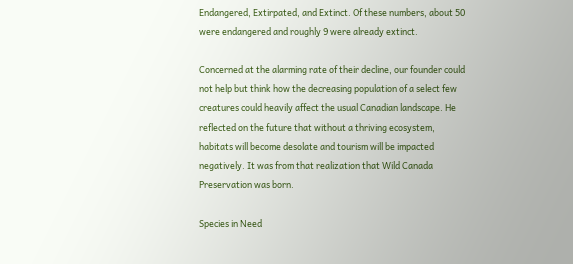Endangered, Extirpated, and Extinct. Of these numbers, about 50 were endangered and roughly 9 were already extinct.

Concerned at the alarming rate of their decline, our founder could not help but think how the decreasing population of a select few creatures could heavily affect the usual Canadian landscape. He reflected on the future that without a thriving ecosystem, habitats will become desolate and tourism will be impacted negatively. It was from that realization that Wild Canada Preservation was born.

Species in Need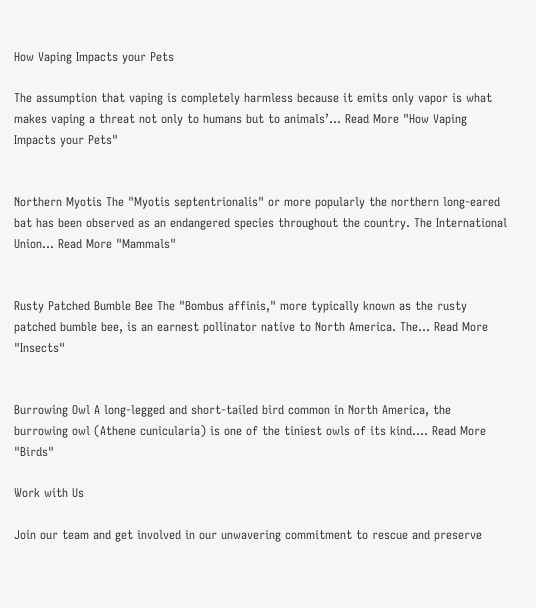How Vaping Impacts your Pets

The assumption that vaping is completely harmless because it emits only vapor is what makes vaping a threat not only to humans but to animals’... Read More "How Vaping Impacts your Pets"


Northern Myotis The "Myotis septentrionalis" or more popularly the northern long-eared bat has been observed as an endangered species throughout the country. The International Union... Read More "Mammals"


Rusty Patched Bumble Bee The "Bombus affinis," more typically known as the rusty patched bumble bee, is an earnest pollinator native to North America. The... Read More "Insects"


Burrowing Owl A long-legged and short-tailed bird common in North America, the burrowing owl (Athene cunicularia) is one of the tiniest owls of its kind.... Read More "Birds"

Work with Us

Join our team and get involved in our unwavering commitment to rescue and preserve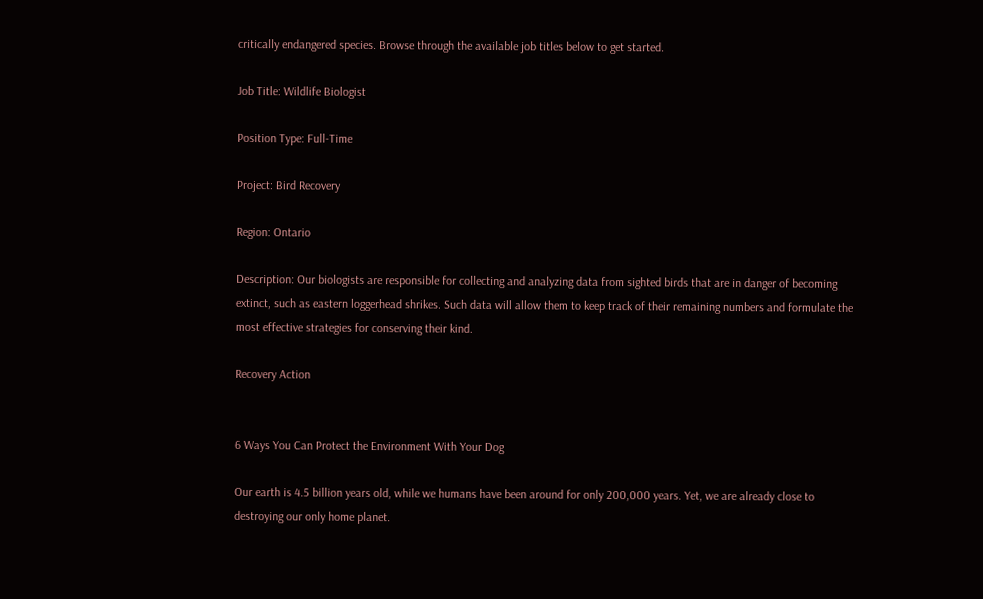critically endangered species. Browse through the available job titles below to get started.

Job Title: Wildlife Biologist

Position Type: Full-Time

Project: Bird Recovery

Region: Ontario

Description: Our biologists are responsible for collecting and analyzing data from sighted birds that are in danger of becoming extinct, such as eastern loggerhead shrikes. Such data will allow them to keep track of their remaining numbers and formulate the most effective strategies for conserving their kind.

Recovery Action


6 Ways You Can Protect the Environment With Your Dog

Our earth is 4.5 billion years old, while we humans have been around for only 200,000 years. Yet, we are already close to destroying our only home planet.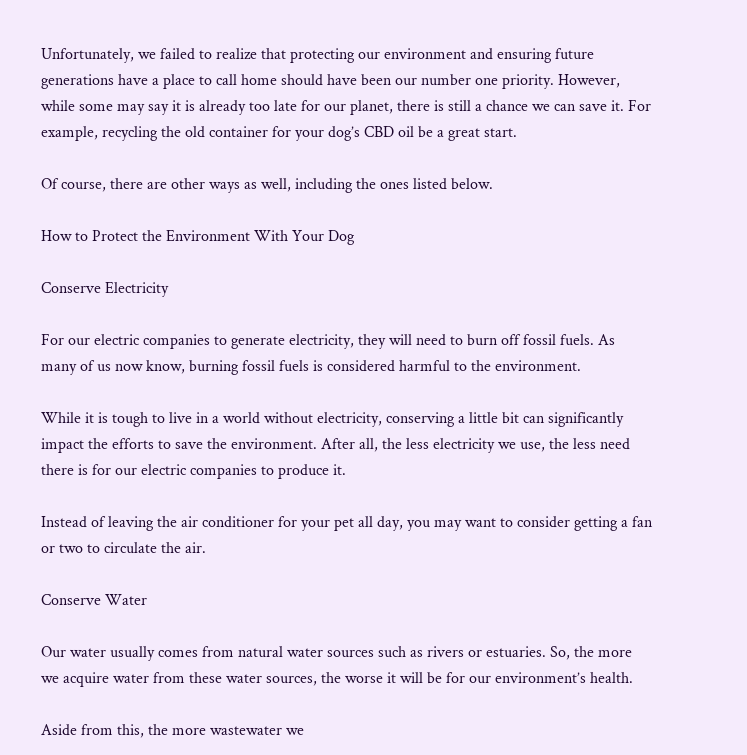Unfortunately, we failed to realize that protecting our environment and ensuring future generations have a place to call home should have been our number one priority. However, while some may say it is already too late for our planet, there is still a chance we can save it. For example, recycling the old container for your dog’s CBD oil be a great start.

Of course, there are other ways as well, including the ones listed below.

How to Protect the Environment With Your Dog

Conserve Electricity

For our electric companies to generate electricity, they will need to burn off fossil fuels. As many of us now know, burning fossil fuels is considered harmful to the environment.

While it is tough to live in a world without electricity, conserving a little bit can significantly impact the efforts to save the environment. After all, the less electricity we use, the less need there is for our electric companies to produce it.

Instead of leaving the air conditioner for your pet all day, you may want to consider getting a fan or two to circulate the air.

Conserve Water

Our water usually comes from natural water sources such as rivers or estuaries. So, the more we acquire water from these water sources, the worse it will be for our environment’s health.

Aside from this, the more wastewater we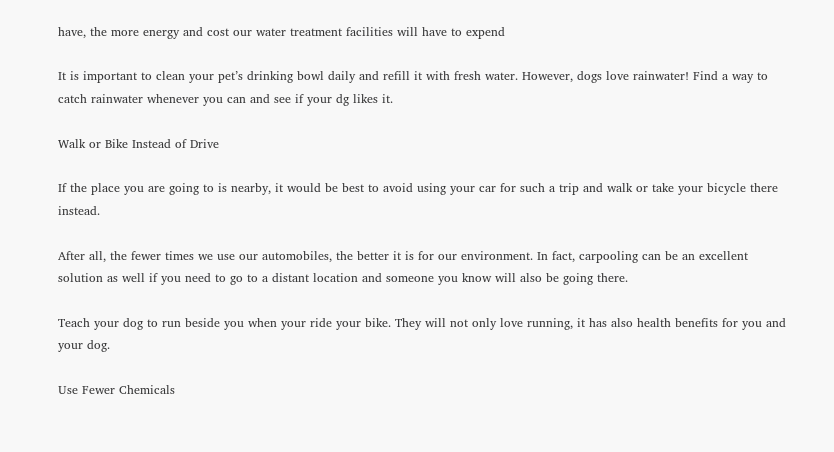have, the more energy and cost our water treatment facilities will have to expend

It is important to clean your pet’s drinking bowl daily and refill it with fresh water. However, dogs love rainwater! Find a way to catch rainwater whenever you can and see if your dg likes it.

Walk or Bike Instead of Drive

If the place you are going to is nearby, it would be best to avoid using your car for such a trip and walk or take your bicycle there instead.

After all, the fewer times we use our automobiles, the better it is for our environment. In fact, carpooling can be an excellent solution as well if you need to go to a distant location and someone you know will also be going there.

Teach your dog to run beside you when your ride your bike. They will not only love running, it has also health benefits for you and your dog.

Use Fewer Chemicals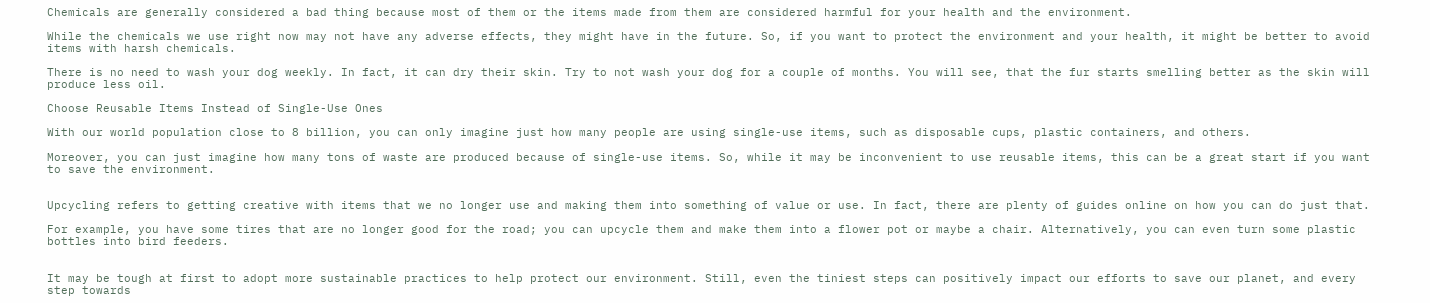Chemicals are generally considered a bad thing because most of them or the items made from them are considered harmful for your health and the environment.

While the chemicals we use right now may not have any adverse effects, they might have in the future. So, if you want to protect the environment and your health, it might be better to avoid items with harsh chemicals.

There is no need to wash your dog weekly. In fact, it can dry their skin. Try to not wash your dog for a couple of months. You will see, that the fur starts smelling better as the skin will produce less oil.

Choose Reusable Items Instead of Single-Use Ones

With our world population close to 8 billion, you can only imagine just how many people are using single-use items, such as disposable cups, plastic containers, and others.

Moreover, you can just imagine how many tons of waste are produced because of single-use items. So, while it may be inconvenient to use reusable items, this can be a great start if you want to save the environment.


Upcycling refers to getting creative with items that we no longer use and making them into something of value or use. In fact, there are plenty of guides online on how you can do just that.

For example, you have some tires that are no longer good for the road; you can upcycle them and make them into a flower pot or maybe a chair. Alternatively, you can even turn some plastic bottles into bird feeders.


It may be tough at first to adopt more sustainable practices to help protect our environment. Still, even the tiniest steps can positively impact our efforts to save our planet, and every step towards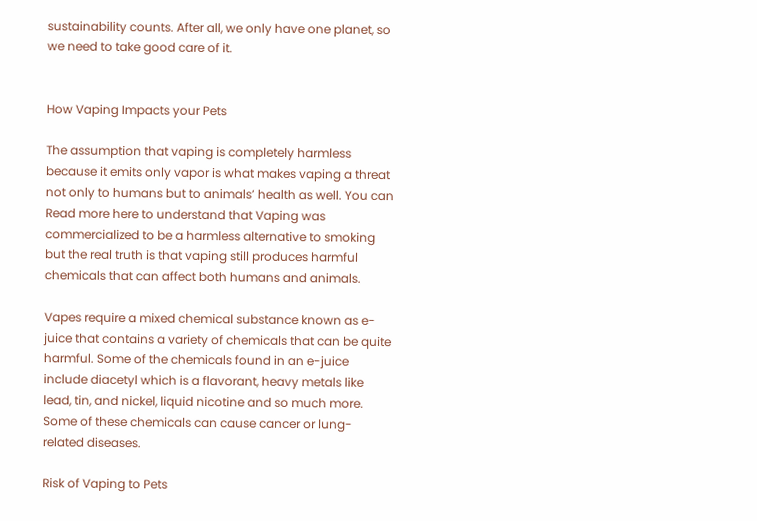sustainability counts. After all, we only have one planet, so we need to take good care of it.


How Vaping Impacts your Pets

The assumption that vaping is completely harmless because it emits only vapor is what makes vaping a threat not only to humans but to animals’ health as well. You can Read more here to understand that Vaping was commercialized to be a harmless alternative to smoking but the real truth is that vaping still produces harmful chemicals that can affect both humans and animals.

Vapes require a mixed chemical substance known as e-juice that contains a variety of chemicals that can be quite harmful. Some of the chemicals found in an e-juice include diacetyl which is a flavorant, heavy metals like lead, tin, and nickel, liquid nicotine and so much more. Some of these chemicals can cause cancer or lung-related diseases.

Risk of Vaping to Pets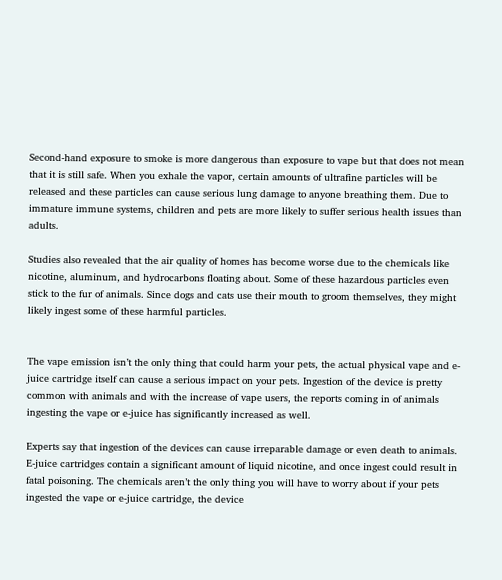Second-hand exposure to smoke is more dangerous than exposure to vape but that does not mean that it is still safe. When you exhale the vapor, certain amounts of ultrafine particles will be released and these particles can cause serious lung damage to anyone breathing them. Due to immature immune systems, children and pets are more likely to suffer serious health issues than adults.

Studies also revealed that the air quality of homes has become worse due to the chemicals like nicotine, aluminum, and hydrocarbons floating about. Some of these hazardous particles even stick to the fur of animals. Since dogs and cats use their mouth to groom themselves, they might likely ingest some of these harmful particles.


The vape emission isn’t the only thing that could harm your pets, the actual physical vape and e-juice cartridge itself can cause a serious impact on your pets. Ingestion of the device is pretty common with animals and with the increase of vape users, the reports coming in of animals ingesting the vape or e-juice has significantly increased as well.

Experts say that ingestion of the devices can cause irreparable damage or even death to animals. E-juice cartridges contain a significant amount of liquid nicotine, and once ingest could result in fatal poisoning. The chemicals aren’t the only thing you will have to worry about if your pets ingested the vape or e-juice cartridge, the device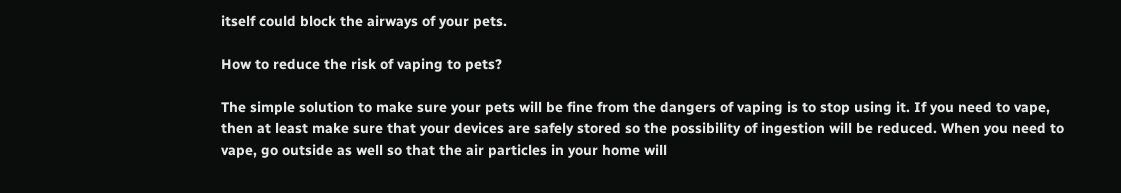itself could block the airways of your pets.

How to reduce the risk of vaping to pets?

The simple solution to make sure your pets will be fine from the dangers of vaping is to stop using it. If you need to vape, then at least make sure that your devices are safely stored so the possibility of ingestion will be reduced. When you need to vape, go outside as well so that the air particles in your home will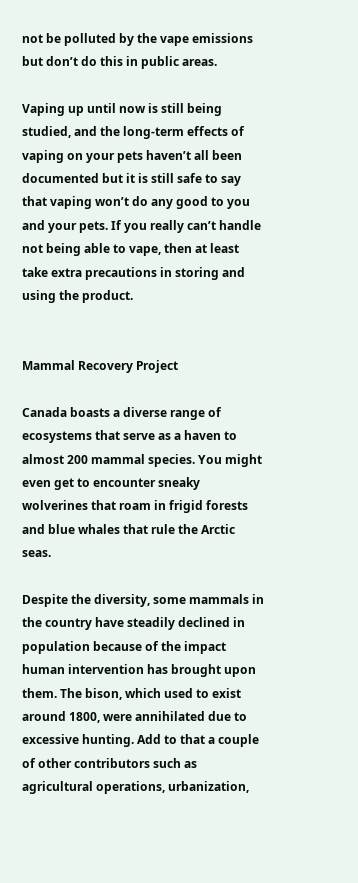not be polluted by the vape emissions but don’t do this in public areas.

Vaping up until now is still being studied, and the long-term effects of vaping on your pets haven’t all been documented but it is still safe to say that vaping won’t do any good to you and your pets. If you really can’t handle not being able to vape, then at least take extra precautions in storing and using the product.


Mammal Recovery Project

Canada boasts a diverse range of ecosystems that serve as a haven to almost 200 mammal species. You might even get to encounter sneaky wolverines that roam in frigid forests and blue whales that rule the Arctic seas.

Despite the diversity, some mammals in the country have steadily declined in population because of the impact human intervention has brought upon them. The bison, which used to exist around 1800, were annihilated due to excessive hunting. Add to that a couple of other contributors such as agricultural operations, urbanization,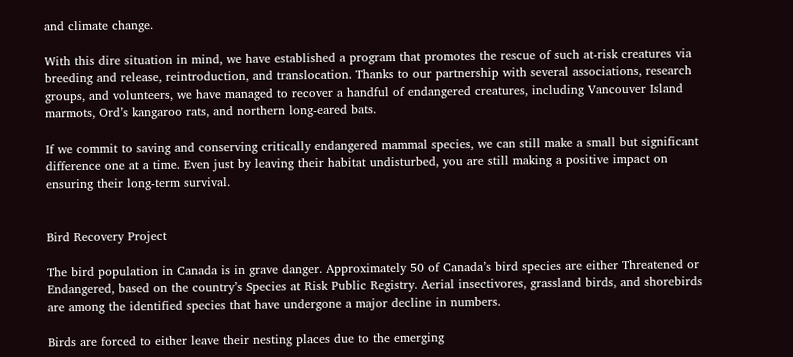and climate change.

With this dire situation in mind, we have established a program that promotes the rescue of such at-risk creatures via breeding and release, reintroduction, and translocation. Thanks to our partnership with several associations, research groups, and volunteers, we have managed to recover a handful of endangered creatures, including Vancouver Island marmots, Ord’s kangaroo rats, and northern long-eared bats.

If we commit to saving and conserving critically endangered mammal species, we can still make a small but significant difference one at a time. Even just by leaving their habitat undisturbed, you are still making a positive impact on ensuring their long-term survival.


Bird Recovery Project

The bird population in Canada is in grave danger. Approximately 50 of Canada’s bird species are either Threatened or Endangered, based on the country’s Species at Risk Public Registry. Aerial insectivores, grassland birds, and shorebirds are among the identified species that have undergone a major decline in numbers.

Birds are forced to either leave their nesting places due to the emerging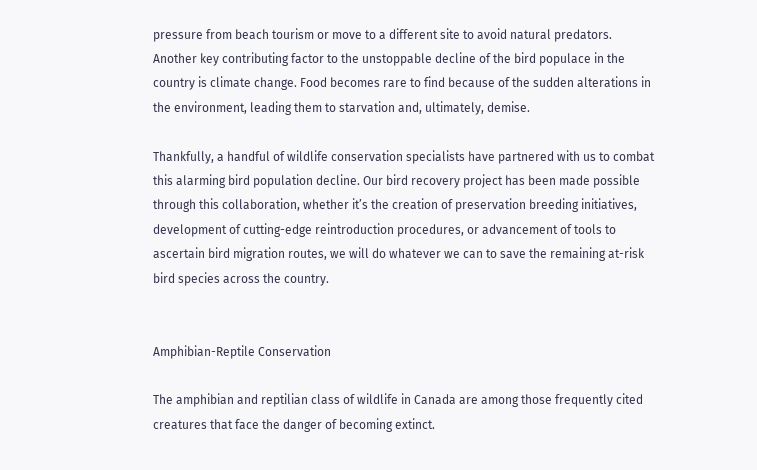pressure from beach tourism or move to a different site to avoid natural predators. Another key contributing factor to the unstoppable decline of the bird populace in the country is climate change. Food becomes rare to find because of the sudden alterations in the environment, leading them to starvation and, ultimately, demise.

Thankfully, a handful of wildlife conservation specialists have partnered with us to combat this alarming bird population decline. Our bird recovery project has been made possible through this collaboration, whether it’s the creation of preservation breeding initiatives, development of cutting-edge reintroduction procedures, or advancement of tools to ascertain bird migration routes, we will do whatever we can to save the remaining at-risk bird species across the country.


Amphibian-Reptile Conservation

The amphibian and reptilian class of wildlife in Canada are among those frequently cited creatures that face the danger of becoming extinct.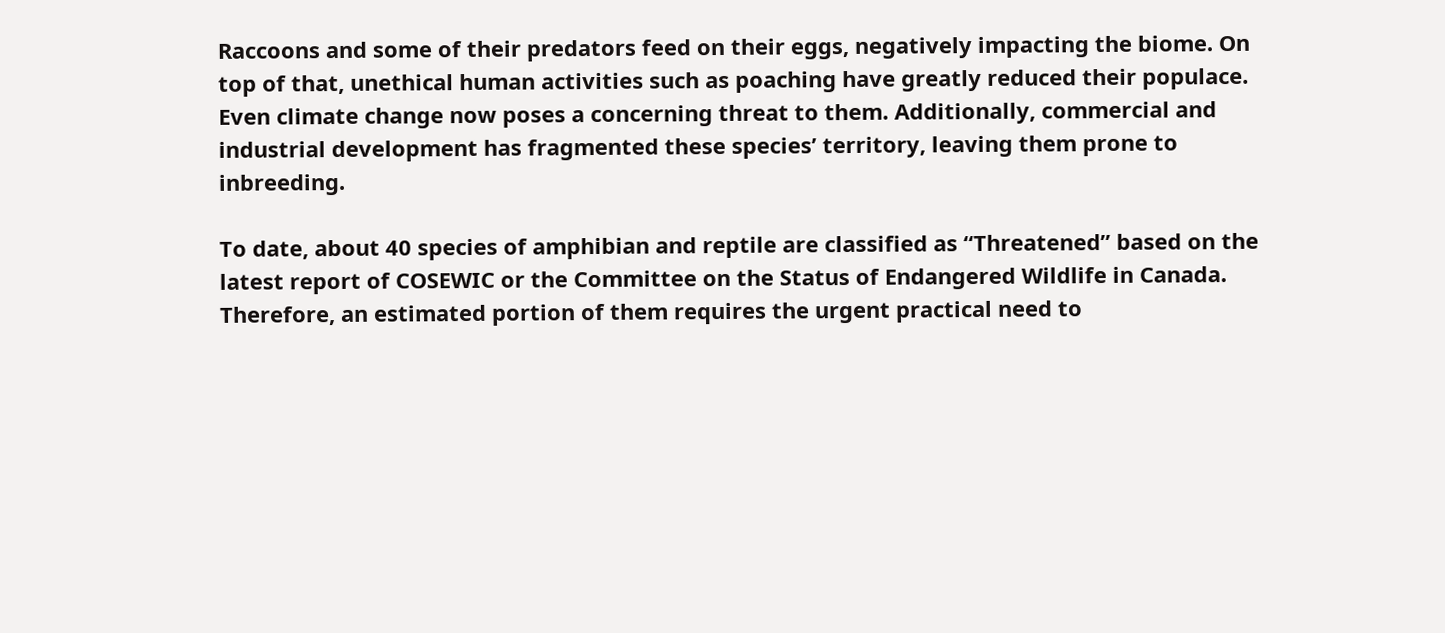Raccoons and some of their predators feed on their eggs, negatively impacting the biome. On top of that, unethical human activities such as poaching have greatly reduced their populace. Even climate change now poses a concerning threat to them. Additionally, commercial and industrial development has fragmented these species’ territory, leaving them prone to inbreeding.

To date, about 40 species of amphibian and reptile are classified as “Threatened” based on the latest report of COSEWIC or the Committee on the Status of Endangered Wildlife in Canada. Therefore, an estimated portion of them requires the urgent practical need to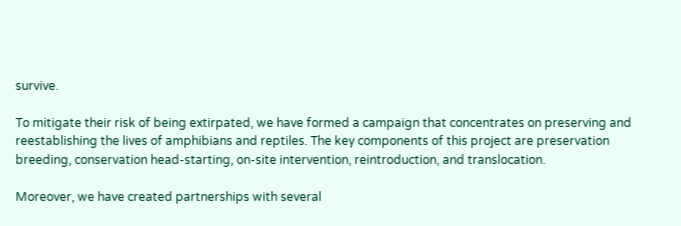survive.

To mitigate their risk of being extirpated, we have formed a campaign that concentrates on preserving and reestablishing the lives of amphibians and reptiles. The key components of this project are preservation breeding, conservation head-starting, on-site intervention, reintroduction, and translocation.

Moreover, we have created partnerships with several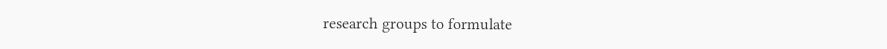research groups to formulate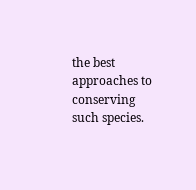the best approaches to conserving such species.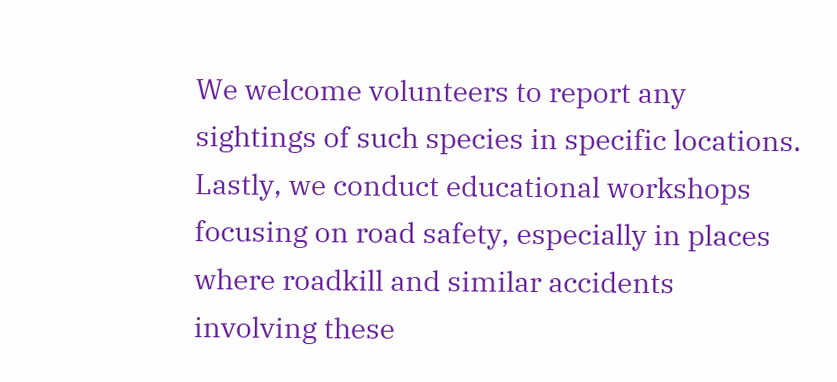We welcome volunteers to report any sightings of such species in specific locations. Lastly, we conduct educational workshops focusing on road safety, especially in places where roadkill and similar accidents involving these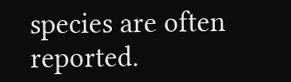species are often reported.